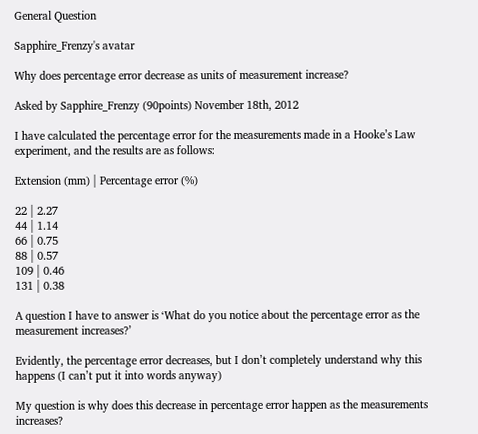General Question

Sapphire_Frenzy's avatar

Why does percentage error decrease as units of measurement increase?

Asked by Sapphire_Frenzy (90points) November 18th, 2012

I have calculated the percentage error for the measurements made in a Hooke’s Law experiment, and the results are as follows:

Extension (mm) | Percentage error (%)

22 | 2.27
44 | 1.14
66 | 0.75
88 | 0.57
109 | 0.46
131 | 0.38

A question I have to answer is ‘What do you notice about the percentage error as the measurement increases?’

Evidently, the percentage error decreases, but I don’t completely understand why this happens (I can’t put it into words anyway)

My question is why does this decrease in percentage error happen as the measurements increases?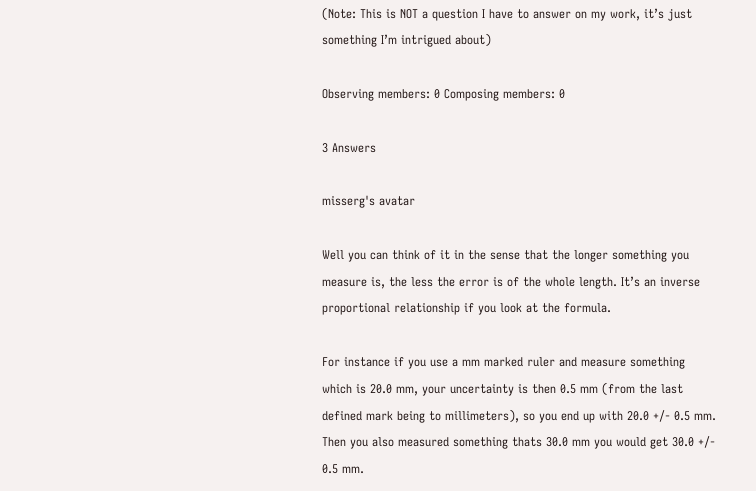(Note: This is NOT a question I have to answer on my work, it’s just something I’m intrigued about)

Observing members: 0 Composing members: 0

3 Answers

misserg's avatar

Well you can think of it in the sense that the longer something you measure is, the less the error is of the whole length. It’s an inverse proportional relationship if you look at the formula.

For instance if you use a mm marked ruler and measure something which is 20.0 mm, your uncertainty is then 0.5 mm (from the last defined mark being to millimeters), so you end up with 20.0 +/- 0.5 mm. Then you also measured something thats 30.0 mm you would get 30.0 +/- 0.5 mm.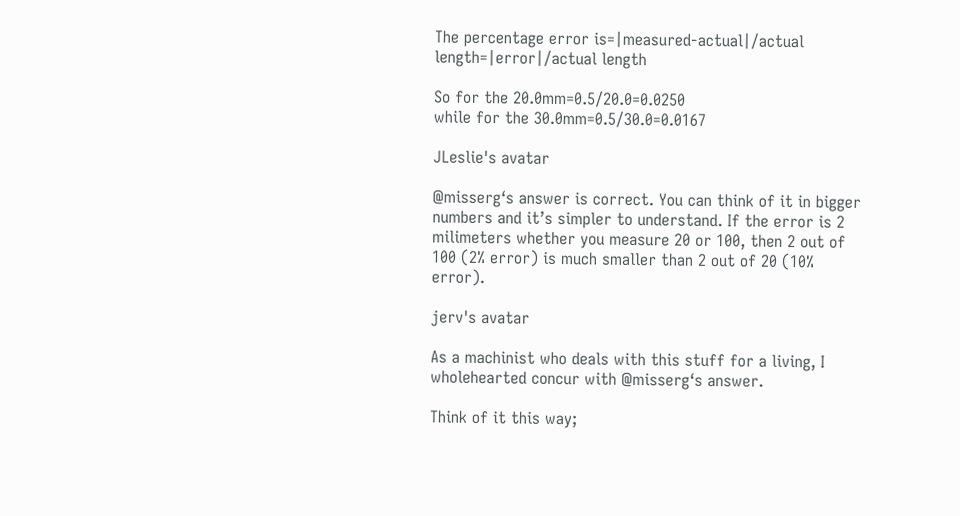The percentage error is=|measured-actual|/actual length=|error|/actual length

So for the 20.0mm=0.5/20.0=0.0250
while for the 30.0mm=0.5/30.0=0.0167

JLeslie's avatar

@misserg‘s answer is correct. You can think of it in bigger numbers and it’s simpler to understand. If the error is 2 milimeters whether you measure 20 or 100, then 2 out of 100 (2% error) is much smaller than 2 out of 20 (10% error).

jerv's avatar

As a machinist who deals with this stuff for a living, I wholehearted concur with @misserg‘s answer.

Think of it this way;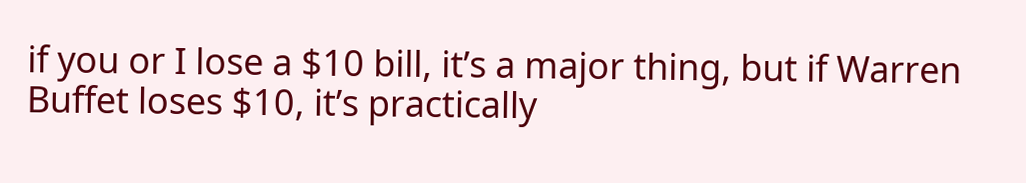if you or I lose a $10 bill, it’s a major thing, but if Warren Buffet loses $10, it’s practically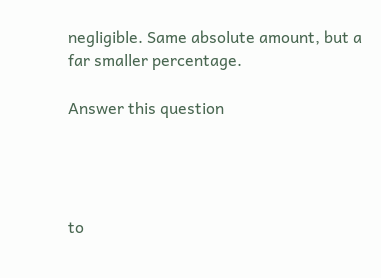negligible. Same absolute amount, but a far smaller percentage.

Answer this question




to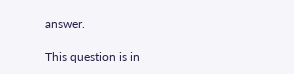answer.

This question is in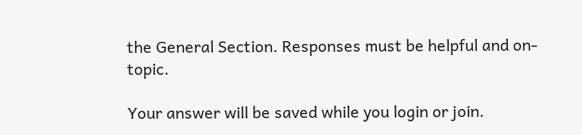the General Section. Responses must be helpful and on-topic.

Your answer will be saved while you login or join.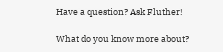Have a question? Ask Fluther!

What do you know more about?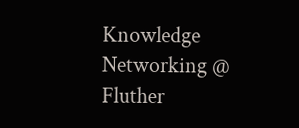Knowledge Networking @ Fluther